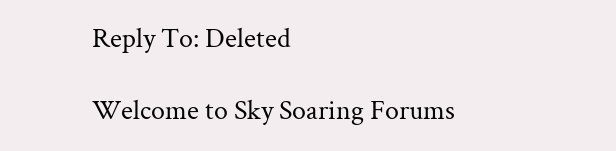Reply To: Deleted

Welcome to Sky Soaring Forums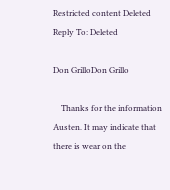Restricted content Deleted Reply To: Deleted

Don GrilloDon Grillo

    Thanks for the information Austen. It may indicate that there is wear on the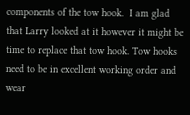components of the tow hook.  I am glad that Larry looked at it however it might be time to replace that tow hook. Tow hooks need to be in excellent working order and wear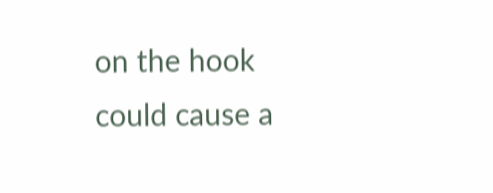on the hook could cause a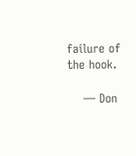failure of the hook.

    — Don